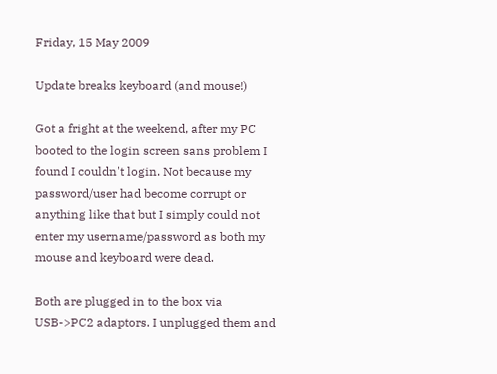Friday, 15 May 2009

Update breaks keyboard (and mouse!)

Got a fright at the weekend, after my PC booted to the login screen sans problem I found I couldn't login. Not because my password/user had become corrupt or anything like that but I simply could not enter my username/password as both my mouse and keyboard were dead.

Both are plugged in to the box via USB->PC2 adaptors. I unplugged them and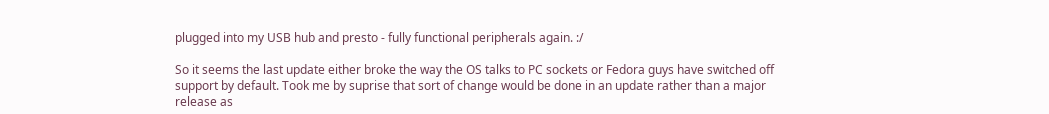plugged into my USB hub and presto - fully functional peripherals again. :/

So it seems the last update either broke the way the OS talks to PC sockets or Fedora guys have switched off support by default. Took me by suprise that sort of change would be done in an update rather than a major release as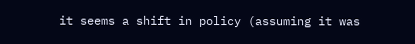it seems a shift in policy (assuming it was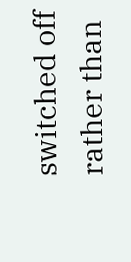switched off rather than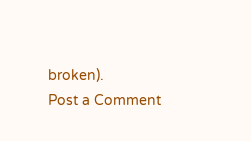broken).
Post a Comment